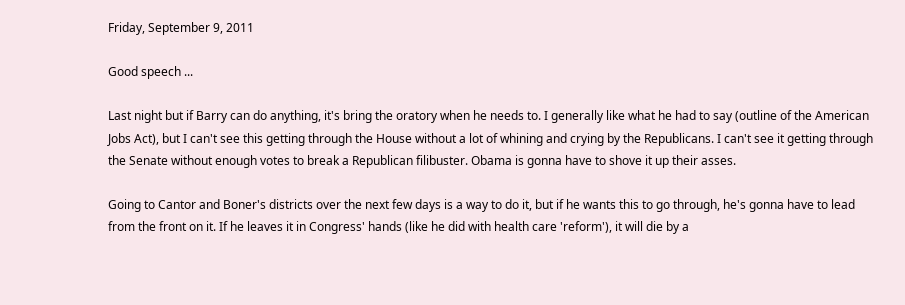Friday, September 9, 2011

Good speech ...

Last night but if Barry can do anything, it's bring the oratory when he needs to. I generally like what he had to say (outline of the American Jobs Act), but I can't see this getting through the House without a lot of whining and crying by the Republicans. I can't see it getting through the Senate without enough votes to break a Republican filibuster. Obama is gonna have to shove it up their asses.

Going to Cantor and Boner's districts over the next few days is a way to do it, but if he wants this to go through, he's gonna have to lead from the front on it. If he leaves it in Congress' hands (like he did with health care 'reform'), it will die by a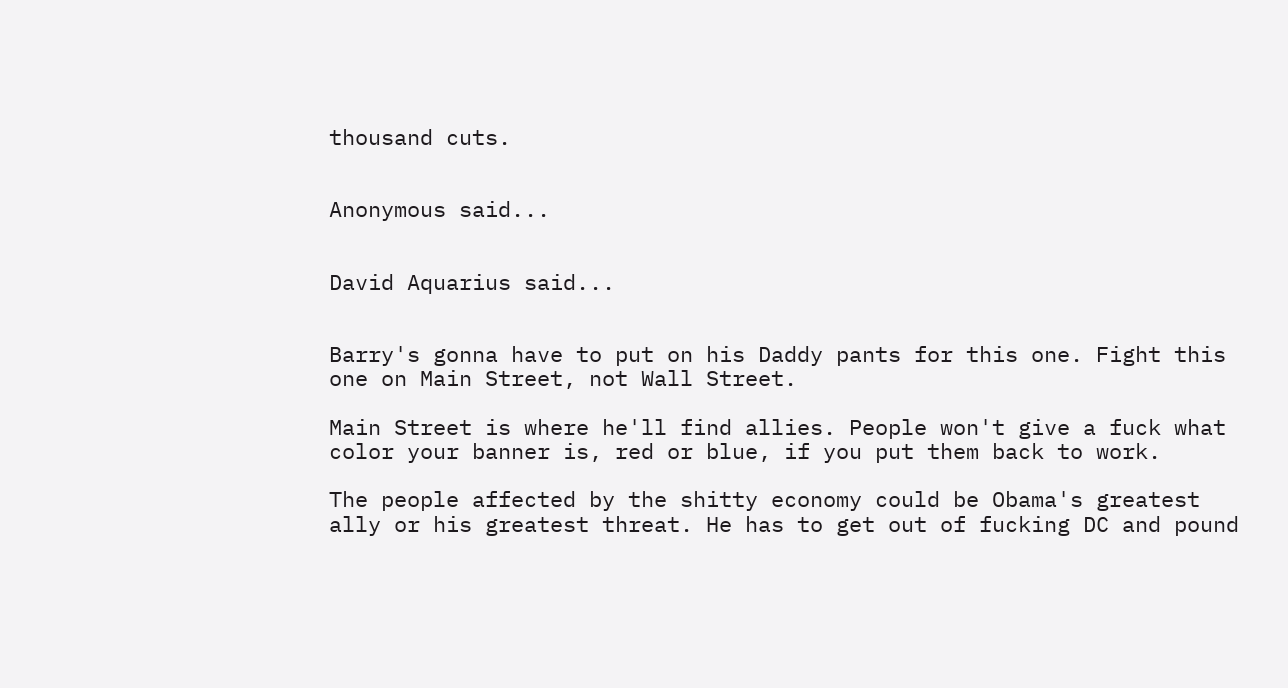thousand cuts.


Anonymous said...


David Aquarius said...


Barry's gonna have to put on his Daddy pants for this one. Fight this one on Main Street, not Wall Street.

Main Street is where he'll find allies. People won't give a fuck what color your banner is, red or blue, if you put them back to work.

The people affected by the shitty economy could be Obama's greatest ally or his greatest threat. He has to get out of fucking DC and pound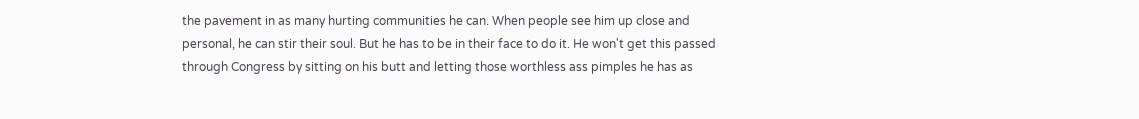the pavement in as many hurting communities he can. When people see him up close and personal, he can stir their soul. But he has to be in their face to do it. He won't get this passed through Congress by sitting on his butt and letting those worthless ass pimples he has as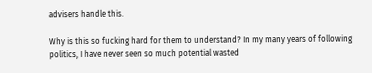advisers handle this.

Why is this so fucking hard for them to understand? In my many years of following politics, I have never seen so much potential wasted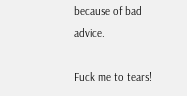because of bad advice.

Fuck me to tears!